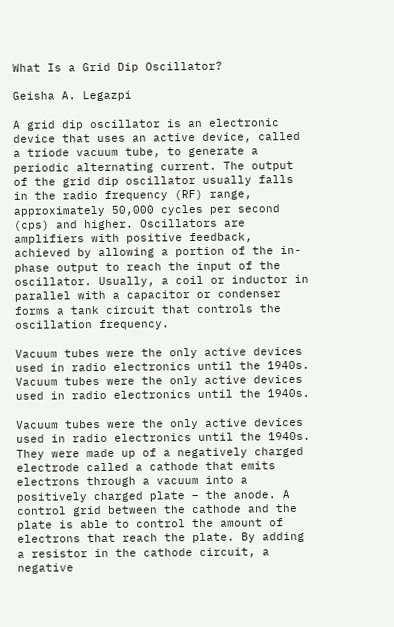What Is a Grid Dip Oscillator?

Geisha A. Legazpi

A grid dip oscillator is an electronic device that uses an active device, called a triode vacuum tube, to generate a periodic alternating current. The output of the grid dip oscillator usually falls in the radio frequency (RF) range, approximately 50,000 cycles per second (cps) and higher. Oscillators are amplifiers with positive feedback, achieved by allowing a portion of the in-phase output to reach the input of the oscillator. Usually, a coil or inductor in parallel with a capacitor or condenser forms a tank circuit that controls the oscillation frequency.

Vacuum tubes were the only active devices used in radio electronics until the 1940s.
Vacuum tubes were the only active devices used in radio electronics until the 1940s.

Vacuum tubes were the only active devices used in radio electronics until the 1940s. They were made up of a negatively charged electrode called a cathode that emits electrons through a vacuum into a positively charged plate – the anode. A control grid between the cathode and the plate is able to control the amount of electrons that reach the plate. By adding a resistor in the cathode circuit, a negative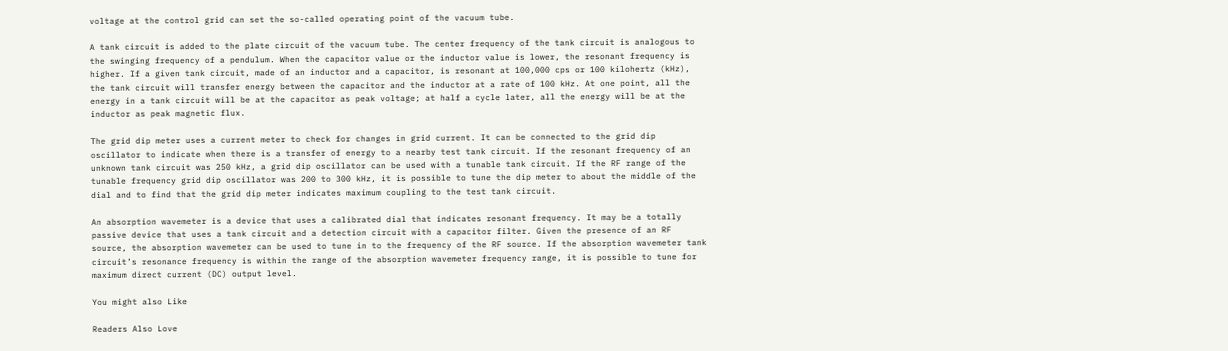voltage at the control grid can set the so-called operating point of the vacuum tube.

A tank circuit is added to the plate circuit of the vacuum tube. The center frequency of the tank circuit is analogous to the swinging frequency of a pendulum. When the capacitor value or the inductor value is lower, the resonant frequency is higher. If a given tank circuit, made of an inductor and a capacitor, is resonant at 100,000 cps or 100 kilohertz (kHz), the tank circuit will transfer energy between the capacitor and the inductor at a rate of 100 kHz. At one point, all the energy in a tank circuit will be at the capacitor as peak voltage; at half a cycle later, all the energy will be at the inductor as peak magnetic flux.

The grid dip meter uses a current meter to check for changes in grid current. It can be connected to the grid dip oscillator to indicate when there is a transfer of energy to a nearby test tank circuit. If the resonant frequency of an unknown tank circuit was 250 kHz, a grid dip oscillator can be used with a tunable tank circuit. If the RF range of the tunable frequency grid dip oscillator was 200 to 300 kHz, it is possible to tune the dip meter to about the middle of the dial and to find that the grid dip meter indicates maximum coupling to the test tank circuit.

An absorption wavemeter is a device that uses a calibrated dial that indicates resonant frequency. It may be a totally passive device that uses a tank circuit and a detection circuit with a capacitor filter. Given the presence of an RF source, the absorption wavemeter can be used to tune in to the frequency of the RF source. If the absorption wavemeter tank circuit’s resonance frequency is within the range of the absorption wavemeter frequency range, it is possible to tune for maximum direct current (DC) output level.

You might also Like

Readers Also Love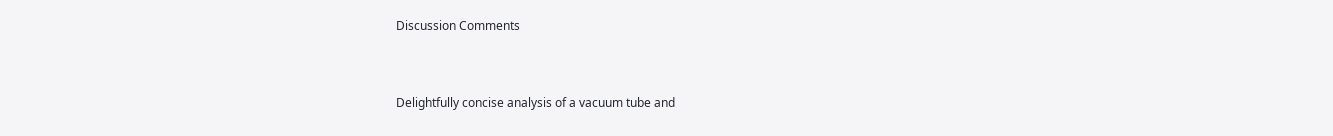Discussion Comments


Delightfully concise analysis of a vacuum tube and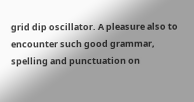grid dip oscillator. A pleasure also to encounter such good grammar, spelling and punctuation on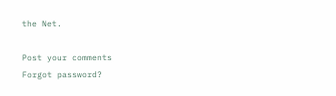the Net.

Post your comments
Forgot password?